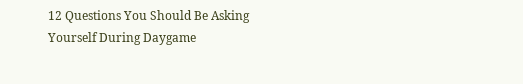12 Questions You Should Be Asking Yourself During Daygame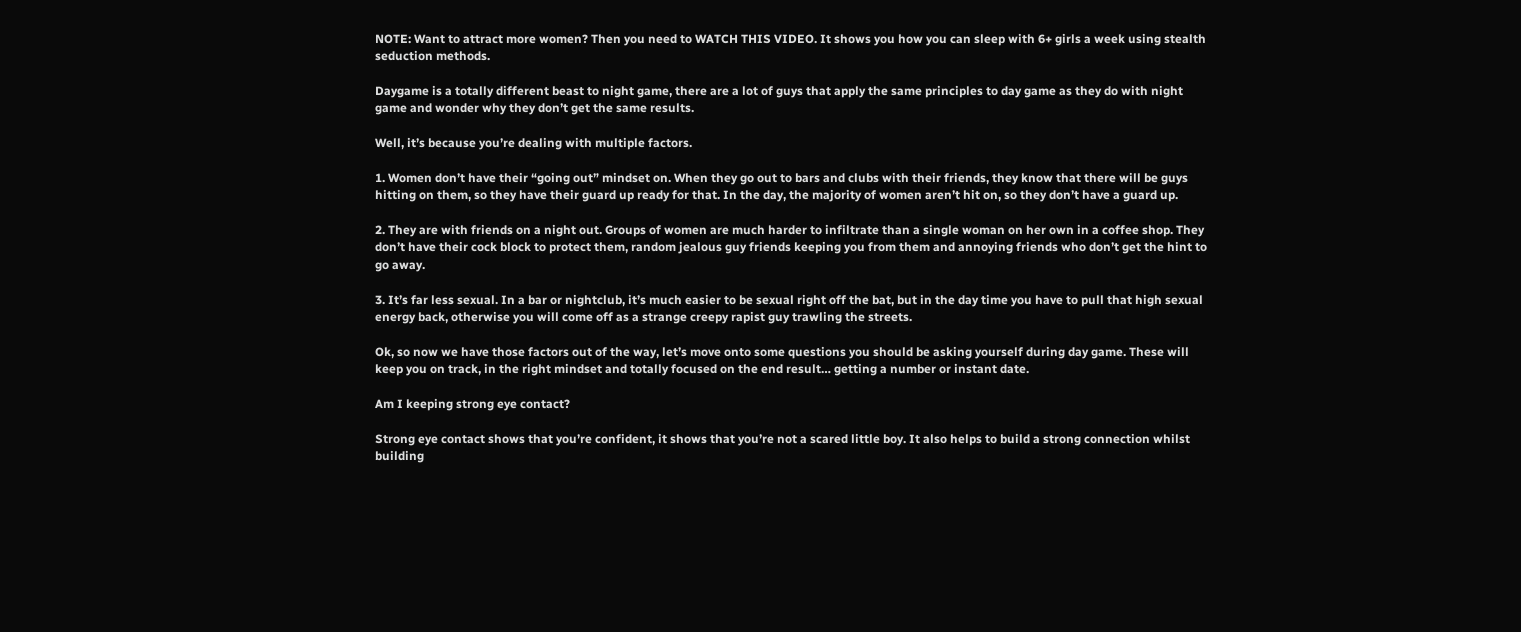NOTE: Want to attract more women? Then you need to WATCH THIS VIDEO. It shows you how you can sleep with 6+ girls a week using stealth seduction methods.

Daygame is a totally different beast to night game, there are a lot of guys that apply the same principles to day game as they do with night game and wonder why they don’t get the same results.

Well, it’s because you’re dealing with multiple factors.

1. Women don’t have their “going out” mindset on. When they go out to bars and clubs with their friends, they know that there will be guys hitting on them, so they have their guard up ready for that. In the day, the majority of women aren’t hit on, so they don’t have a guard up.

2. They are with friends on a night out. Groups of women are much harder to infiltrate than a single woman on her own in a coffee shop. They don’t have their cock block to protect them, random jealous guy friends keeping you from them and annoying friends who don’t get the hint to go away.

3. It’s far less sexual. In a bar or nightclub, it’s much easier to be sexual right off the bat, but in the day time you have to pull that high sexual energy back, otherwise you will come off as a strange creepy rapist guy trawling the streets.

Ok, so now we have those factors out of the way, let’s move onto some questions you should be asking yourself during day game. These will keep you on track, in the right mindset and totally focused on the end result… getting a number or instant date.

Am I keeping strong eye contact?

Strong eye contact shows that you’re confident, it shows that you’re not a scared little boy. It also helps to build a strong connection whilst building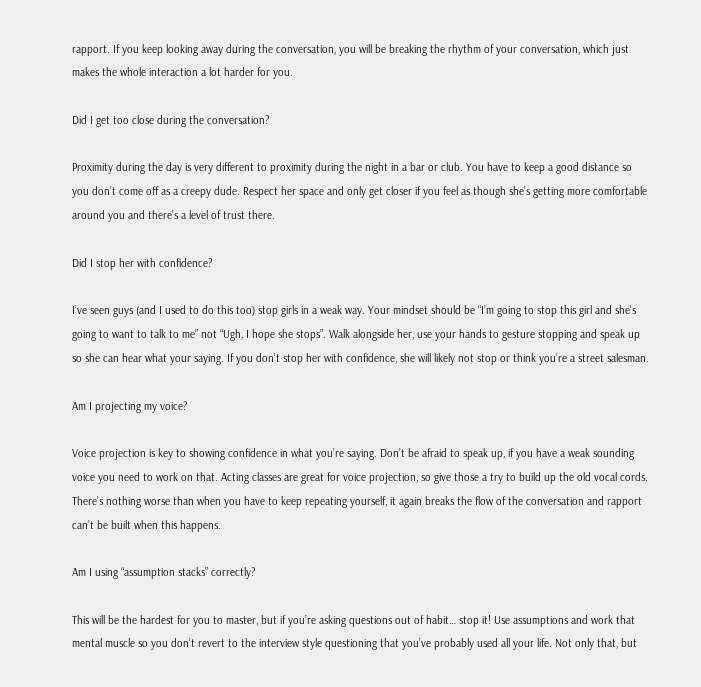rapport. If you keep looking away during the conversation, you will be breaking the rhythm of your conversation, which just makes the whole interaction a lot harder for you.

Did I get too close during the conversation?

Proximity during the day is very different to proximity during the night in a bar or club. You have to keep a good distance so you don’t come off as a creepy dude. Respect her space and only get closer if you feel as though she’s getting more comfortable around you and there’s a level of trust there.

Did I stop her with confidence?

I’ve seen guys (and I used to do this too) stop girls in a weak way. Your mindset should be “I’m going to stop this girl and she’s going to want to talk to me” not “Ugh, I hope she stops”. Walk alongside her, use your hands to gesture stopping and speak up so she can hear what your saying. If you don’t stop her with confidence, she will likely not stop or think you’re a street salesman.

Am I projecting my voice?

Voice projection is key to showing confidence in what you’re saying. Don’t be afraid to speak up, if you have a weak sounding voice you need to work on that. Acting classes are great for voice projection, so give those a try to build up the old vocal cords. There’s nothing worse than when you have to keep repeating yourself, it again breaks the flow of the conversation and rapport can’t be built when this happens.

Am I using “assumption stacks” correctly?

This will be the hardest for you to master, but if you’re asking questions out of habit… stop it! Use assumptions and work that mental muscle so you don’t revert to the interview style questioning that you’ve probably used all your life. Not only that, but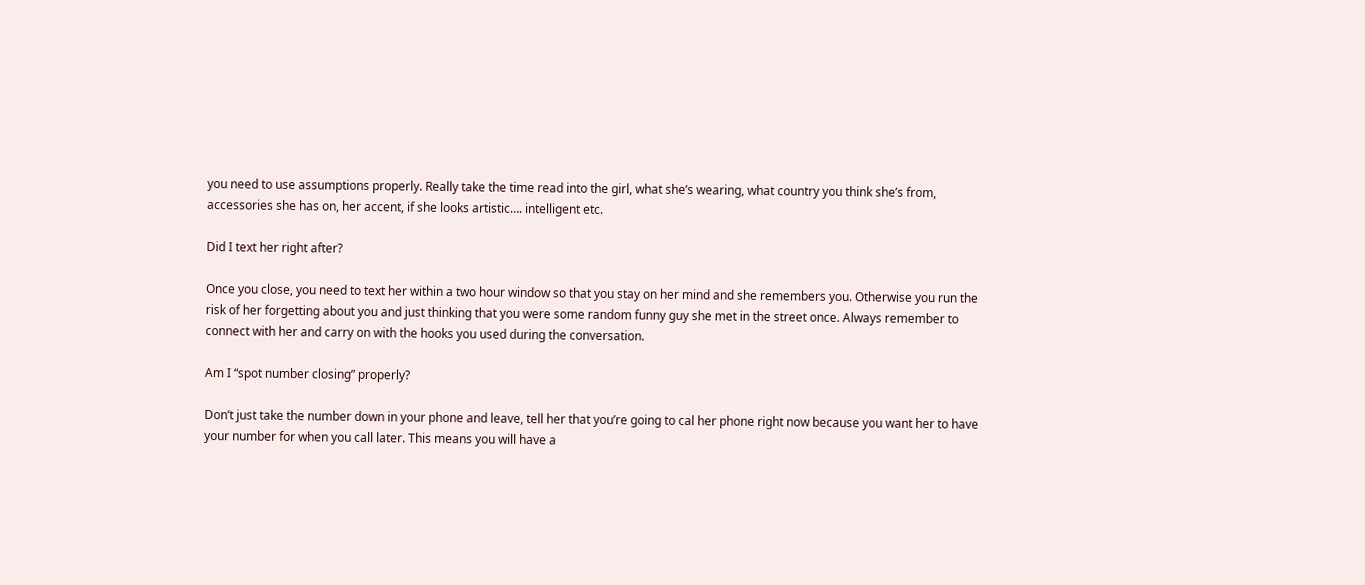you need to use assumptions properly. Really take the time read into the girl, what she’s wearing, what country you think she’s from, accessories she has on, her accent, if she looks artistic…. intelligent etc.

Did I text her right after?

Once you close, you need to text her within a two hour window so that you stay on her mind and she remembers you. Otherwise you run the risk of her forgetting about you and just thinking that you were some random funny guy she met in the street once. Always remember to connect with her and carry on with the hooks you used during the conversation.

Am I “spot number closing” properly?

Don’t just take the number down in your phone and leave, tell her that you’re going to cal her phone right now because you want her to have your number for when you call later. This means you will have a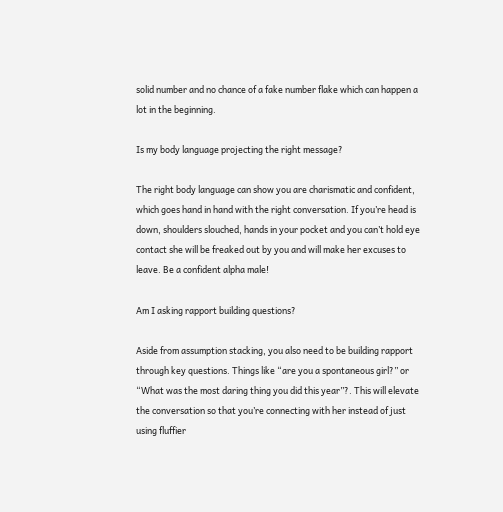solid number and no chance of a fake number flake which can happen a lot in the beginning.

Is my body language projecting the right message?

The right body language can show you are charismatic and confident, which goes hand in hand with the right conversation. If you’re head is down, shoulders slouched, hands in your pocket and you can’t hold eye contact she will be freaked out by you and will make her excuses to leave. Be a confident alpha male!

Am I asking rapport building questions?

Aside from assumption stacking, you also need to be building rapport through key questions. Things like “are you a spontaneous girl?” or “What was the most daring thing you did this year”?. This will elevate the conversation so that you’re connecting with her instead of just using fluffier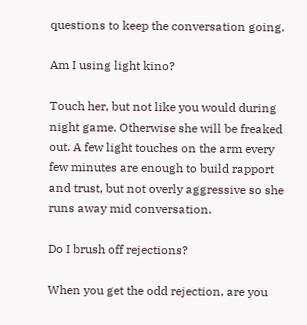questions to keep the conversation going.

Am I using light kino?

Touch her, but not like you would during night game. Otherwise she will be freaked out. A few light touches on the arm every few minutes are enough to build rapport and trust, but not overly aggressive so she runs away mid conversation.

Do I brush off rejections?

When you get the odd rejection, are you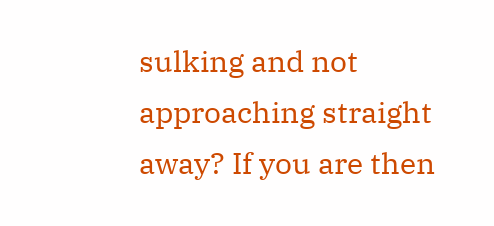sulking and not approaching straight away? If you are then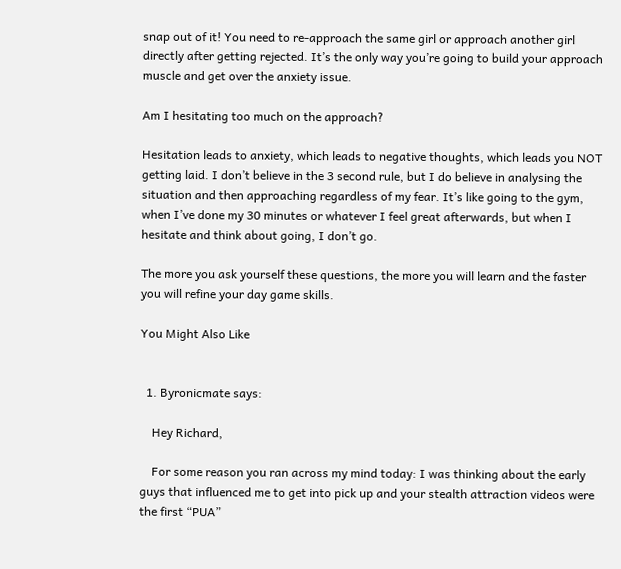snap out of it! You need to re-approach the same girl or approach another girl directly after getting rejected. It’s the only way you’re going to build your approach muscle and get over the anxiety issue.

Am I hesitating too much on the approach?

Hesitation leads to anxiety, which leads to negative thoughts, which leads you NOT getting laid. I don’t believe in the 3 second rule, but I do believe in analysing the situation and then approaching regardless of my fear. It’s like going to the gym, when I’ve done my 30 minutes or whatever I feel great afterwards, but when I hesitate and think about going, I don’t go.

The more you ask yourself these questions, the more you will learn and the faster you will refine your day game skills.

You Might Also Like


  1. Byronicmate says:

    Hey Richard,

    For some reason you ran across my mind today: I was thinking about the early guys that influenced me to get into pick up and your stealth attraction videos were the first “PUA”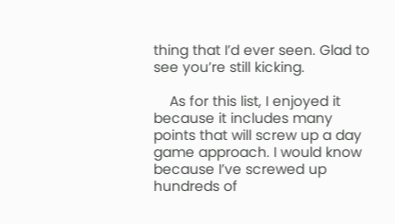thing that I’d ever seen. Glad to see you’re still kicking.

    As for this list, I enjoyed it because it includes many points that will screw up a day game approach. I would know because I’ve screwed up hundreds of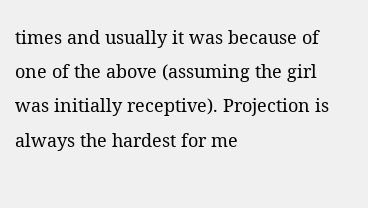times and usually it was because of one of the above (assuming the girl was initially receptive). Projection is always the hardest for me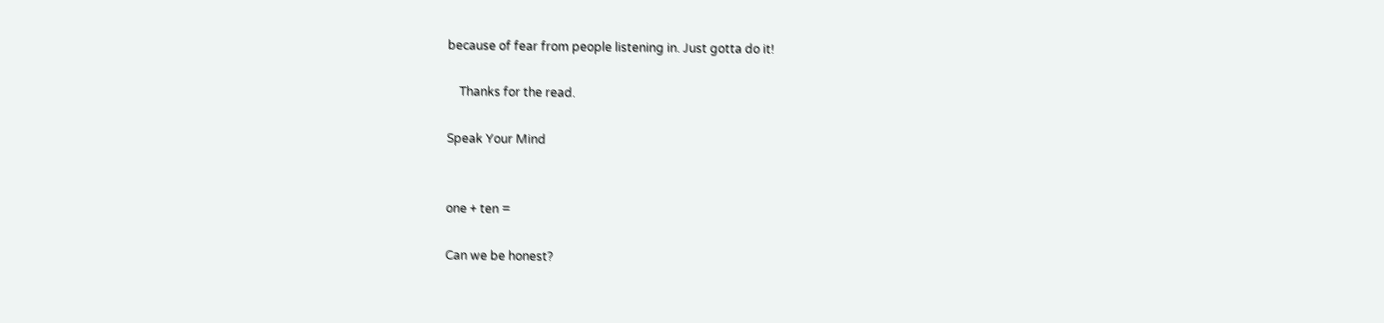because of fear from people listening in. Just gotta do it!

    Thanks for the read.

Speak Your Mind


one + ten =

Can we be honest?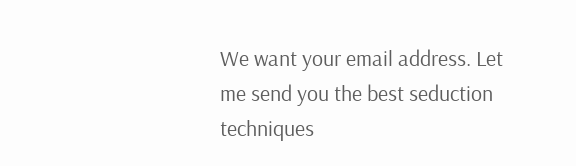We want your email address. Let me send you the best seduction techniques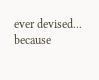ever devised... because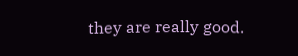they are really good.